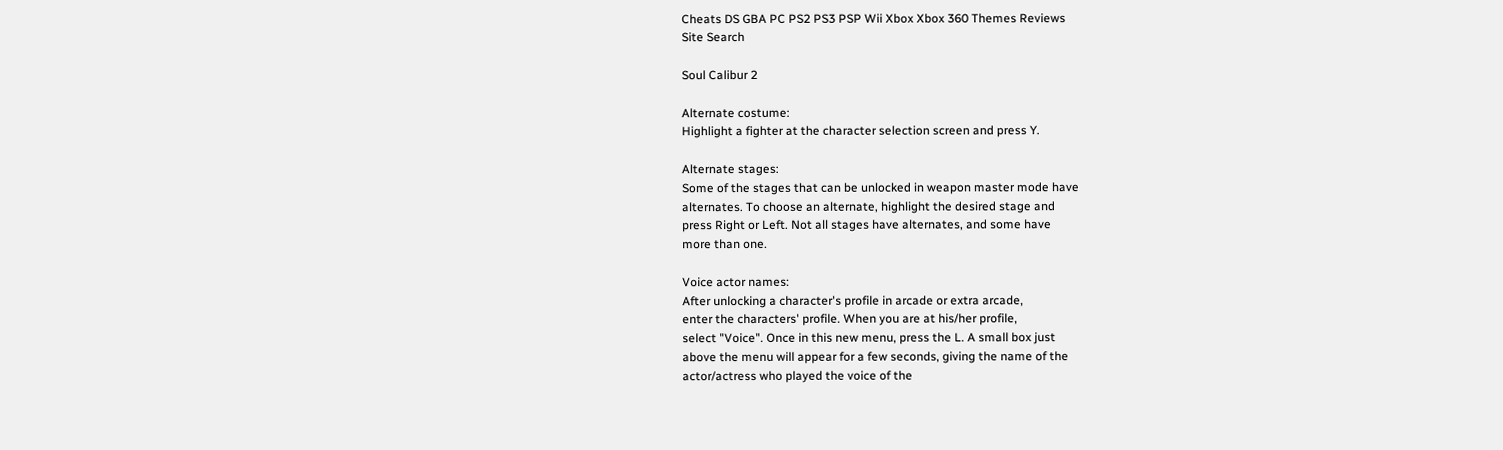Cheats DS GBA PC PS2 PS3 PSP Wii Xbox Xbox 360 Themes Reviews
Site Search

Soul Calibur 2

Alternate costume:
Highlight a fighter at the character selection screen and press Y.

Alternate stages:
Some of the stages that can be unlocked in weapon master mode have
alternates. To choose an alternate, highlight the desired stage and
press Right or Left. Not all stages have alternates, and some have
more than one.

Voice actor names:
After unlocking a character's profile in arcade or extra arcade,
enter the characters' profile. When you are at his/her profile,
select "Voice". Once in this new menu, press the L. A small box just
above the menu will appear for a few seconds, giving the name of the
actor/actress who played the voice of the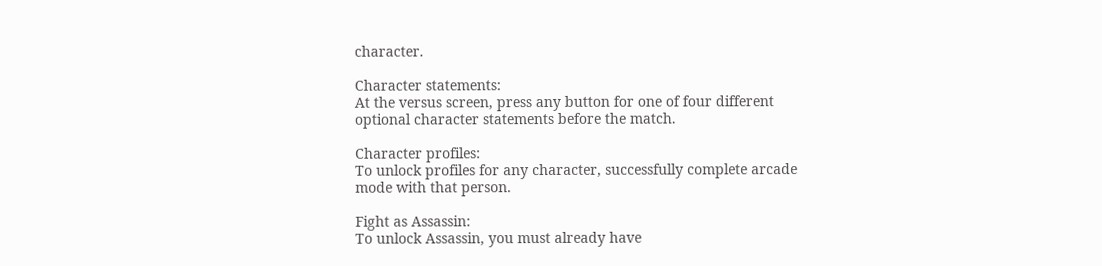character.

Character statements:
At the versus screen, press any button for one of four different
optional character statements before the match.

Character profiles:
To unlock profiles for any character, successfully complete arcade
mode with that person.

Fight as Assassin:
To unlock Assassin, you must already have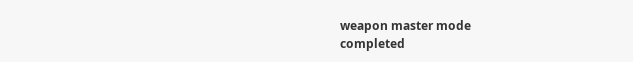weapon master mode
completed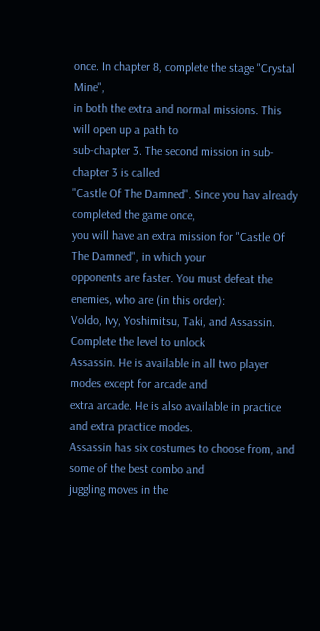once. In chapter 8, complete the stage "Crystal Mine",
in both the extra and normal missions. This will open up a path to
sub-chapter 3. The second mission in sub-chapter 3 is called
"Castle Of The Damned". Since you hav already completed the game once,
you will have an extra mission for "Castle Of The Damned", in which your
opponents are faster. You must defeat the enemies, who are (in this order):
Voldo, Ivy, Yoshimitsu, Taki, and Assassin. Complete the level to unlock
Assassin. He is available in all two player modes except for arcade and
extra arcade. He is also available in practice and extra practice modes.
Assassin has six costumes to choose from, and some of the best combo and
juggling moves in the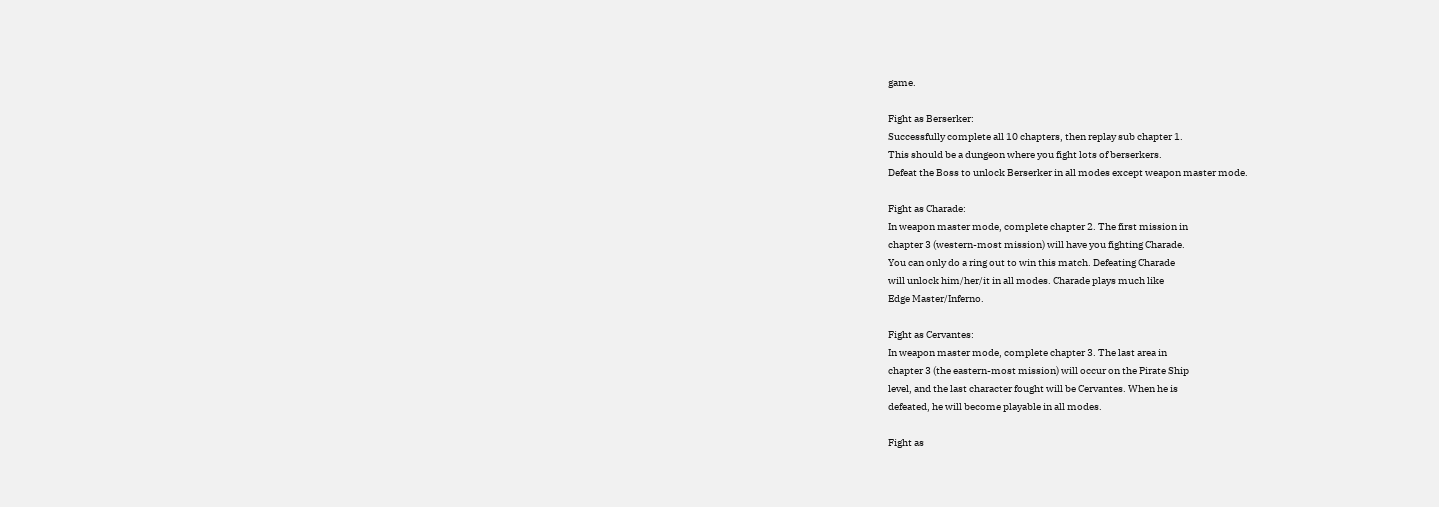game.

Fight as Berserker:
Successfully complete all 10 chapters, then replay sub chapter 1.
This should be a dungeon where you fight lots of berserkers.
Defeat the Boss to unlock Berserker in all modes except weapon master mode.

Fight as Charade:
In weapon master mode, complete chapter 2. The first mission in
chapter 3 (western-most mission) will have you fighting Charade.
You can only do a ring out to win this match. Defeating Charade
will unlock him/her/it in all modes. Charade plays much like
Edge Master/Inferno.

Fight as Cervantes:
In weapon master mode, complete chapter 3. The last area in
chapter 3 (the eastern-most mission) will occur on the Pirate Ship
level, and the last character fought will be Cervantes. When he is
defeated, he will become playable in all modes.

Fight as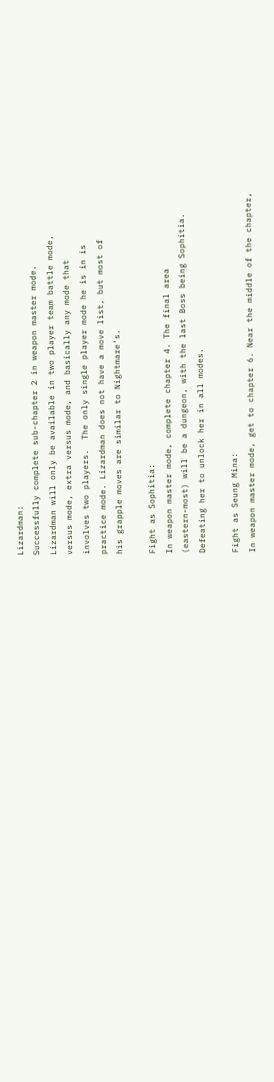Lizardman:
Successfully complete sub-chapter 2 in weapon master mode.
Lizardman will only be available in two player team battle mode,
versus mode, extra versus mode, and basically any mode that
involves two players.  The only single player mode he is in is
practice mode. Lizardman does not have a move list, but most of
his grapple moves are similar to Nightmare's.

Fight as Sophitia:
In weapon master mode, complete chapter 4. The final area
(eastern-most) will be a dungeon, with the last Boss being Sophitia.
Defeating her to unlock her in all modes.

Fight as Seung Mina:
In weapon master mode, get to chapter 6. Near the middle of the chapter,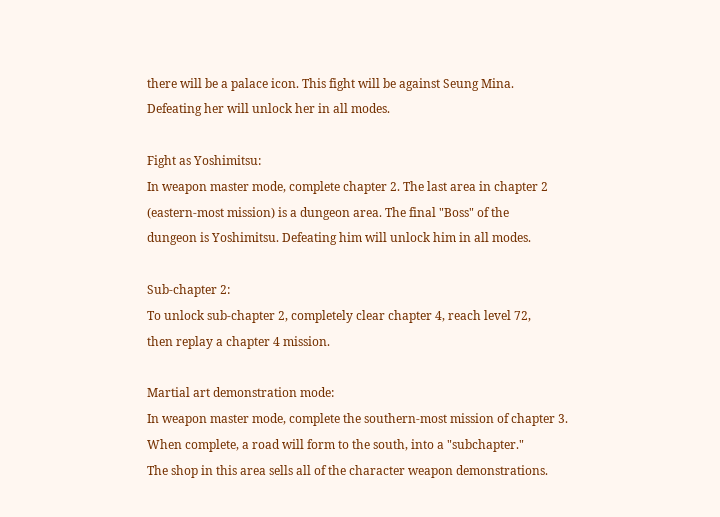there will be a palace icon. This fight will be against Seung Mina.
Defeating her will unlock her in all modes.

Fight as Yoshimitsu:
In weapon master mode, complete chapter 2. The last area in chapter 2
(eastern-most mission) is a dungeon area. The final "Boss" of the
dungeon is Yoshimitsu. Defeating him will unlock him in all modes.

Sub-chapter 2:
To unlock sub-chapter 2, completely clear chapter 4, reach level 72,
then replay a chapter 4 mission.

Martial art demonstration mode:
In weapon master mode, complete the southern-most mission of chapter 3.
When complete, a road will form to the south, into a "subchapter."
The shop in this area sells all of the character weapon demonstrations.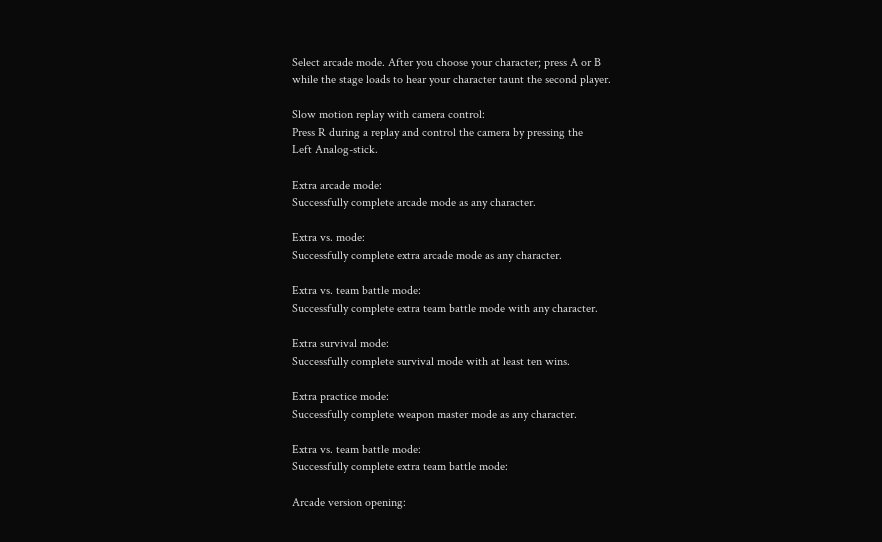Select arcade mode. After you choose your character; press A or B
while the stage loads to hear your character taunt the second player.

Slow motion replay with camera control:
Press R during a replay and control the camera by pressing the
Left Analog-stick.

Extra arcade mode:
Successfully complete arcade mode as any character.

Extra vs. mode:
Successfully complete extra arcade mode as any character.

Extra vs. team battle mode:
Successfully complete extra team battle mode with any character.

Extra survival mode:
Successfully complete survival mode with at least ten wins.

Extra practice mode:
Successfully complete weapon master mode as any character.

Extra vs. team battle mode:
Successfully complete extra team battle mode:

Arcade version opening: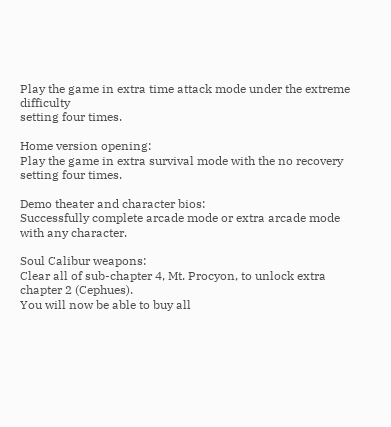Play the game in extra time attack mode under the extreme difficulty
setting four times.

Home version opening:
Play the game in extra survival mode with the no recovery setting four times.

Demo theater and character bios:
Successfully complete arcade mode or extra arcade mode with any character.

Soul Calibur weapons:
Clear all of sub-chapter 4, Mt. Procyon, to unlock extra chapter 2 (Cephues).
You will now be able to buy all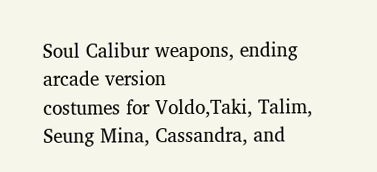Soul Calibur weapons, ending arcade version
costumes for Voldo,Taki, Talim, Seung Mina, Cassandra, and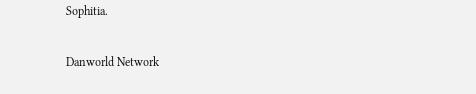Sophitia.

Danworld Network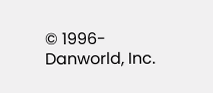© 1996- Danworld, Inc.